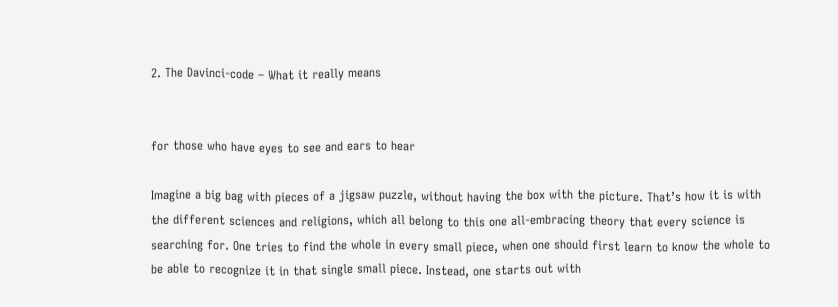2. The Davinci-code – What it really means


for those who have eyes to see and ears to hear

Imagine a big bag with pieces of a jigsaw puzzle, without having the box with the picture. That’s how it is with the different sciences and religions, which all belong to this one all-embracing theory that every science is searching for. One tries to find the whole in every small piece, when one should first learn to know the whole to be able to recognize it in that single small piece. Instead, one starts out with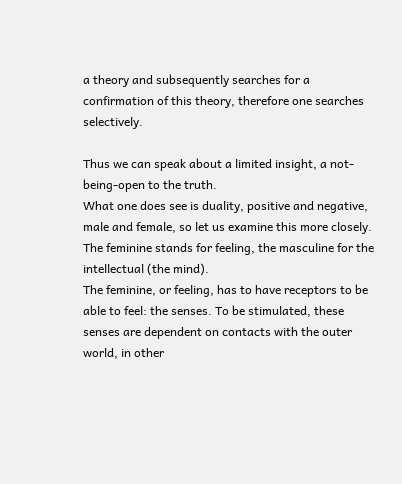a theory and subsequently searches for a confirmation of this theory, therefore one searches selectively.

Thus we can speak about a limited insight, a not-being-open to the truth.
What one does see is duality, positive and negative, male and female, so let us examine this more closely.
The feminine stands for feeling, the masculine for the intellectual (the mind).
The feminine, or feeling, has to have receptors to be able to feel: the senses. To be stimulated, these senses are dependent on contacts with the outer world, in other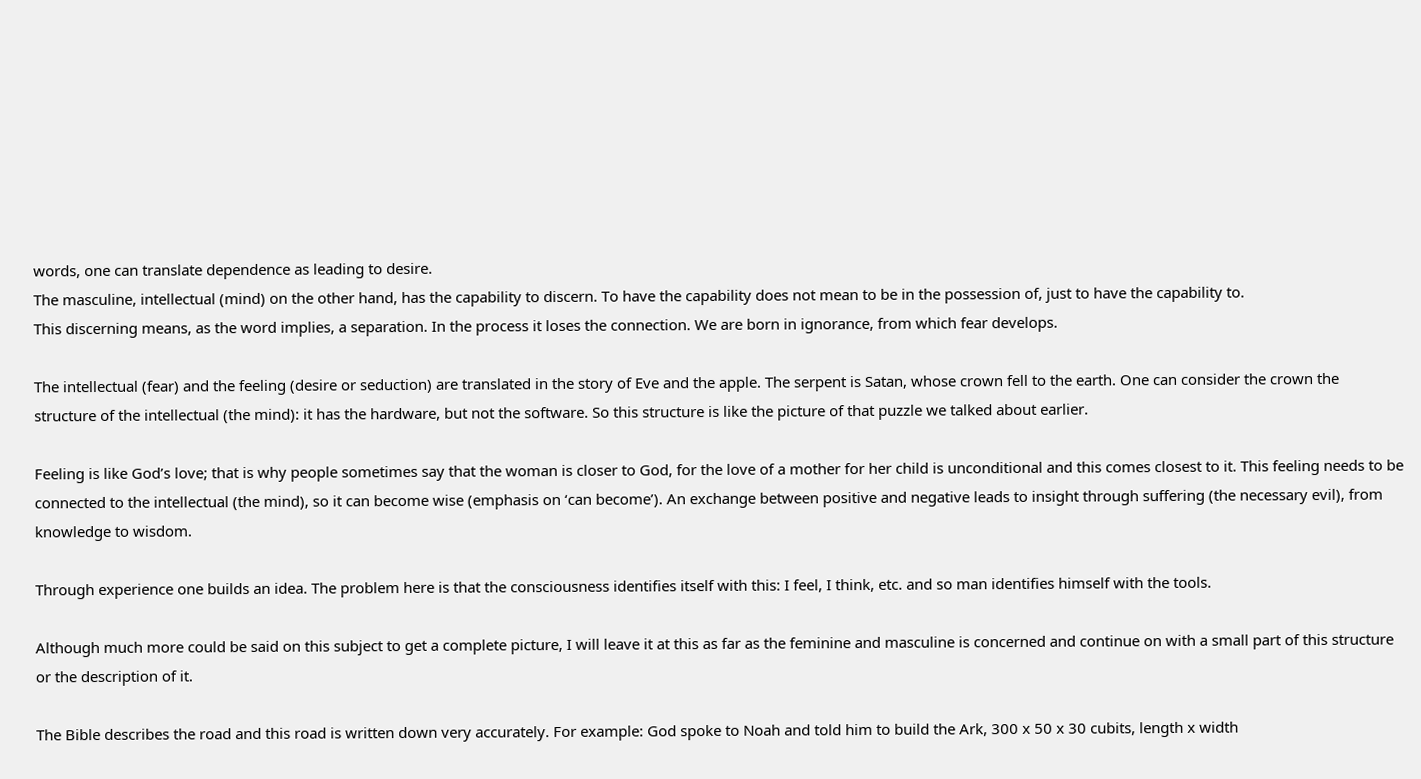words, one can translate dependence as leading to desire.
The masculine, intellectual (mind) on the other hand, has the capability to discern. To have the capability does not mean to be in the possession of, just to have the capability to.
This discerning means, as the word implies, a separation. In the process it loses the connection. We are born in ignorance, from which fear develops.

The intellectual (fear) and the feeling (desire or seduction) are translated in the story of Eve and the apple. The serpent is Satan, whose crown fell to the earth. One can consider the crown the structure of the intellectual (the mind): it has the hardware, but not the software. So this structure is like the picture of that puzzle we talked about earlier.

Feeling is like God’s love; that is why people sometimes say that the woman is closer to God, for the love of a mother for her child is unconditional and this comes closest to it. This feeling needs to be connected to the intellectual (the mind), so it can become wise (emphasis on ‘can become’). An exchange between positive and negative leads to insight through suffering (the necessary evil), from knowledge to wisdom.

Through experience one builds an idea. The problem here is that the consciousness identifies itself with this: I feel, I think, etc. and so man identifies himself with the tools.

Although much more could be said on this subject to get a complete picture, I will leave it at this as far as the feminine and masculine is concerned and continue on with a small part of this structure or the description of it.

The Bible describes the road and this road is written down very accurately. For example: God spoke to Noah and told him to build the Ark, 300 x 50 x 30 cubits, length x width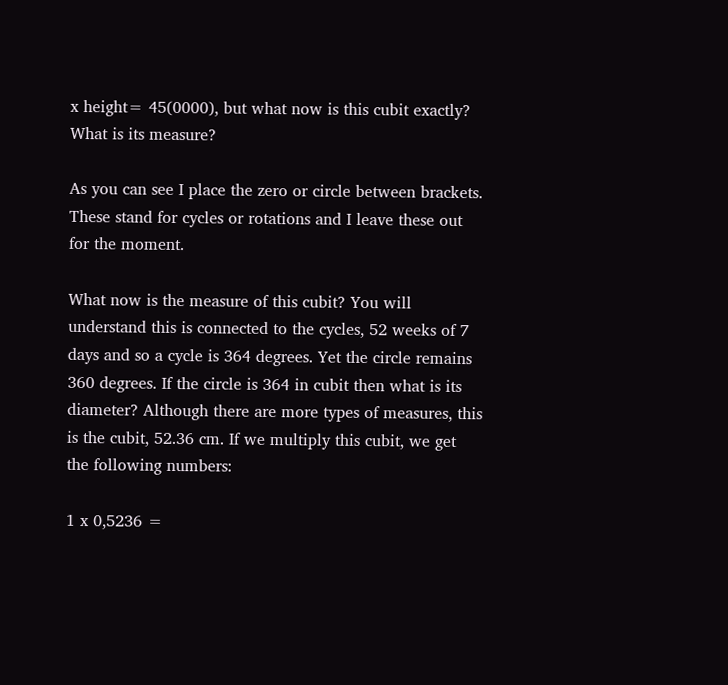x height= 45(0000), but what now is this cubit exactly? What is its measure?

As you can see I place the zero or circle between brackets. These stand for cycles or rotations and I leave these out for the moment.

What now is the measure of this cubit? You will understand this is connected to the cycles, 52 weeks of 7 days and so a cycle is 364 degrees. Yet the circle remains 360 degrees. If the circle is 364 in cubit then what is its diameter? Although there are more types of measures, this is the cubit, 52.36 cm. If we multiply this cubit, we get the following numbers:

1 x 0,5236 =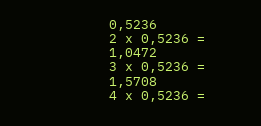0,5236
2 x 0,5236 = 1,0472
3 x 0,5236 = 1,5708
4 x 0,5236 =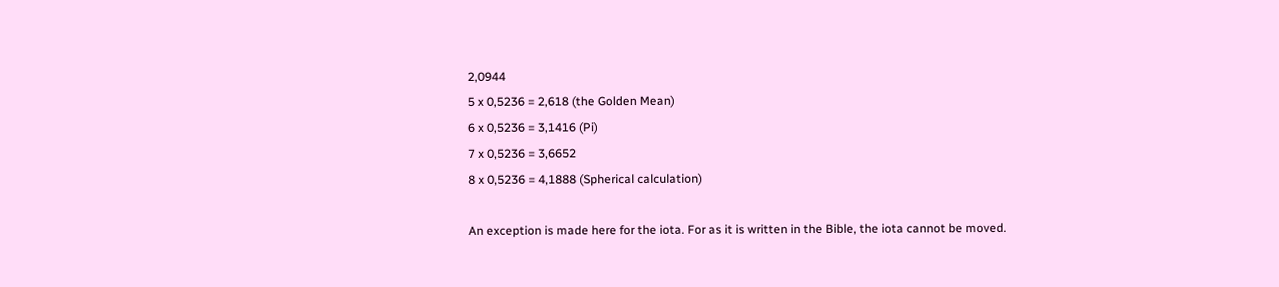2,0944
5 x 0,5236 = 2,618 (the Golden Mean)
6 x 0,5236 = 3,1416 (Pi)
7 x 0,5236 = 3,6652
8 x 0,5236 = 4,1888 (Spherical calculation)

An exception is made here for the iota. For as it is written in the Bible, the iota cannot be moved.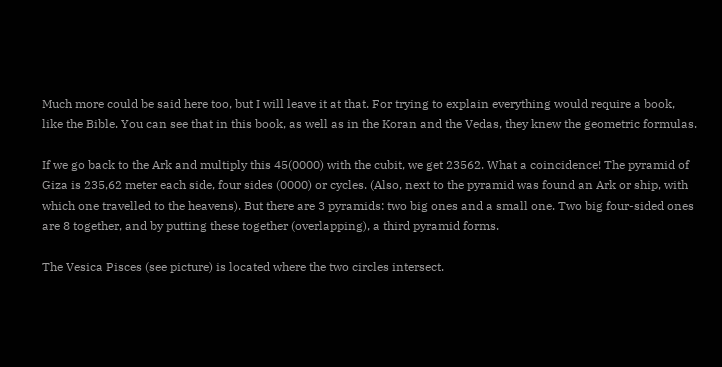Much more could be said here too, but I will leave it at that. For trying to explain everything would require a book, like the Bible. You can see that in this book, as well as in the Koran and the Vedas, they knew the geometric formulas.

If we go back to the Ark and multiply this 45(0000) with the cubit, we get 23562. What a coincidence! The pyramid of Giza is 235,62 meter each side, four sides (0000) or cycles. (Also, next to the pyramid was found an Ark or ship, with which one travelled to the heavens). But there are 3 pyramids: two big ones and a small one. Two big four-sided ones are 8 together, and by putting these together (overlapping), a third pyramid forms.

The Vesica Pisces (see picture) is located where the two circles intersect.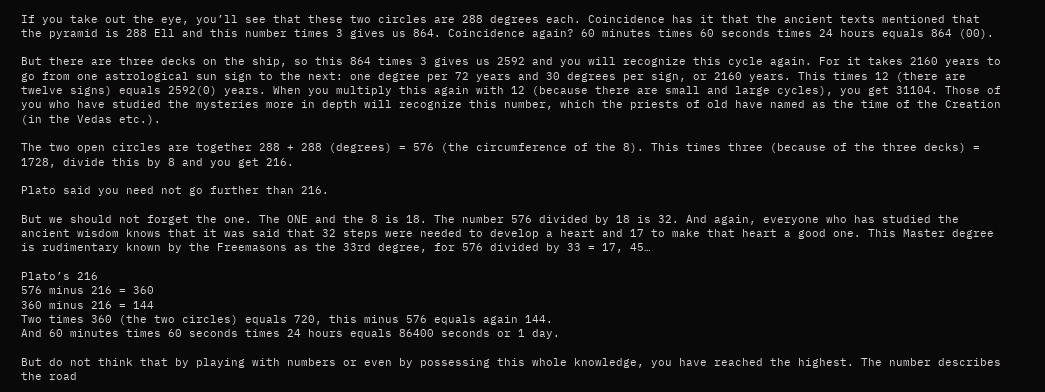If you take out the eye, you’ll see that these two circles are 288 degrees each. Coincidence has it that the ancient texts mentioned that the pyramid is 288 Ell and this number times 3 gives us 864. Coincidence again? 60 minutes times 60 seconds times 24 hours equals 864 (00).

But there are three decks on the ship, so this 864 times 3 gives us 2592 and you will recognize this cycle again. For it takes 2160 years to go from one astrological sun sign to the next: one degree per 72 years and 30 degrees per sign, or 2160 years. This times 12 (there are twelve signs) equals 2592(0) years. When you multiply this again with 12 (because there are small and large cycles), you get 31104. Those of you who have studied the mysteries more in depth will recognize this number, which the priests of old have named as the time of the Creation (in the Vedas etc.).

The two open circles are together 288 + 288 (degrees) = 576 (the circumference of the 8). This times three (because of the three decks) = 1728, divide this by 8 and you get 216.

Plato said you need not go further than 216.

But we should not forget the one. The ONE and the 8 is 18. The number 576 divided by 18 is 32. And again, everyone who has studied the ancient wisdom knows that it was said that 32 steps were needed to develop a heart and 17 to make that heart a good one. This Master degree is rudimentary known by the Freemasons as the 33rd degree, for 576 divided by 33 = 17, 45…

Plato’s 216
576 minus 216 = 360
360 minus 216 = 144
Two times 360 (the two circles) equals 720, this minus 576 equals again 144.
And 60 minutes times 60 seconds times 24 hours equals 86400 seconds or 1 day.

But do not think that by playing with numbers or even by possessing this whole knowledge, you have reached the highest. The number describes the road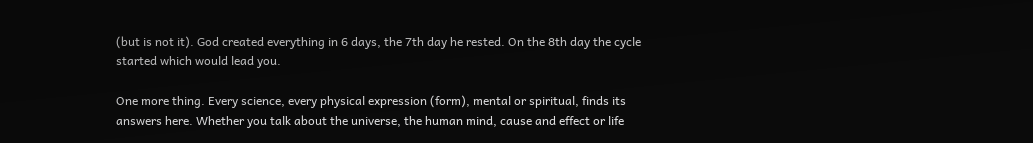(but is not it). God created everything in 6 days, the 7th day he rested. On the 8th day the cycle started which would lead you.

One more thing. Every science, every physical expression (form), mental or spiritual, finds its answers here. Whether you talk about the universe, the human mind, cause and effect or life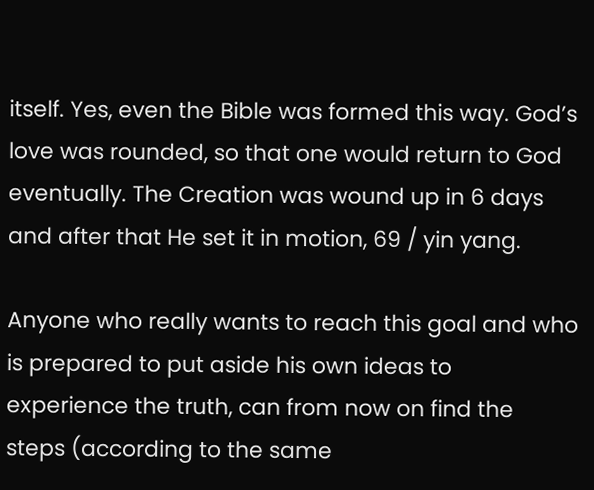itself. Yes, even the Bible was formed this way. God’s love was rounded, so that one would return to God eventually. The Creation was wound up in 6 days and after that He set it in motion, 69 / yin yang.

Anyone who really wants to reach this goal and who is prepared to put aside his own ideas to experience the truth, can from now on find the steps (according to the same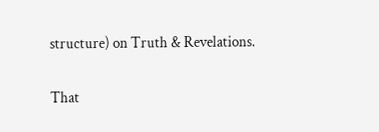structure) on Truth & Revelations.

That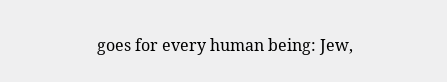goes for every human being: Jew,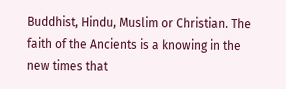Buddhist, Hindu, Muslim or Christian. The faith of the Ancients is a knowing in the new times that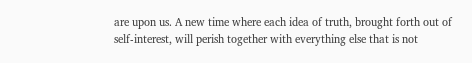are upon us. A new time where each idea of truth, brought forth out of self-interest, will perish together with everything else that is not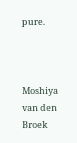pure.



Moshiya van den Broek